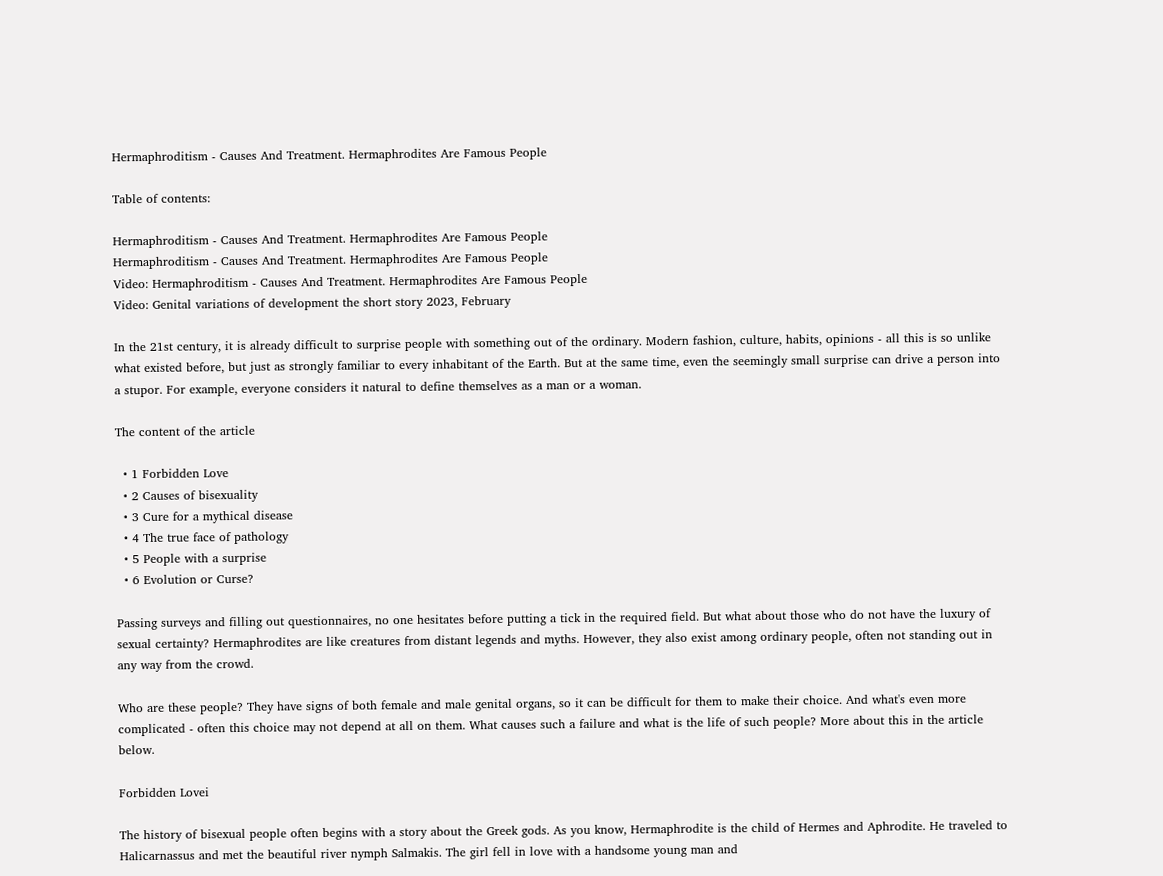Hermaphroditism - Causes And Treatment. Hermaphrodites Are Famous People

Table of contents:

Hermaphroditism - Causes And Treatment. Hermaphrodites Are Famous People
Hermaphroditism - Causes And Treatment. Hermaphrodites Are Famous People
Video: Hermaphroditism - Causes And Treatment. Hermaphrodites Are Famous People
Video: Genital variations of development the short story 2023, February

In the 21st century, it is already difficult to surprise people with something out of the ordinary. Modern fashion, culture, habits, opinions - all this is so unlike what existed before, but just as strongly familiar to every inhabitant of the Earth. But at the same time, even the seemingly small surprise can drive a person into a stupor. For example, everyone considers it natural to define themselves as a man or a woman.

The content of the article

  • 1 Forbidden Love
  • 2 Causes of bisexuality
  • 3 Cure for a mythical disease
  • 4 The true face of pathology
  • 5 People with a surprise
  • 6 Evolution or Curse?

Passing surveys and filling out questionnaires, no one hesitates before putting a tick in the required field. But what about those who do not have the luxury of sexual certainty? Hermaphrodites are like creatures from distant legends and myths. However, they also exist among ordinary people, often not standing out in any way from the crowd.

Who are these people? They have signs of both female and male genital organs, so it can be difficult for them to make their choice. And what's even more complicated - often this choice may not depend at all on them. What causes such a failure and what is the life of such people? More about this in the article below.

Forbidden Lovei

The history of bisexual people often begins with a story about the Greek gods. As you know, Hermaphrodite is the child of Hermes and Aphrodite. He traveled to Halicarnassus and met the beautiful river nymph Salmakis. The girl fell in love with a handsome young man and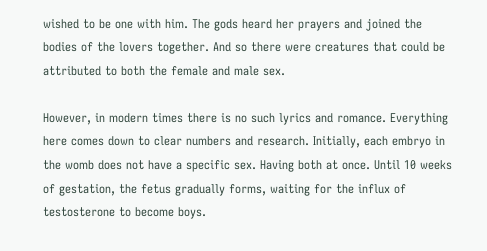wished to be one with him. The gods heard her prayers and joined the bodies of the lovers together. And so there were creatures that could be attributed to both the female and male sex.

However, in modern times there is no such lyrics and romance. Everything here comes down to clear numbers and research. Initially, each embryo in the womb does not have a specific sex. Having both at once. Until 10 weeks of gestation, the fetus gradually forms, waiting for the influx of testosterone to become boys.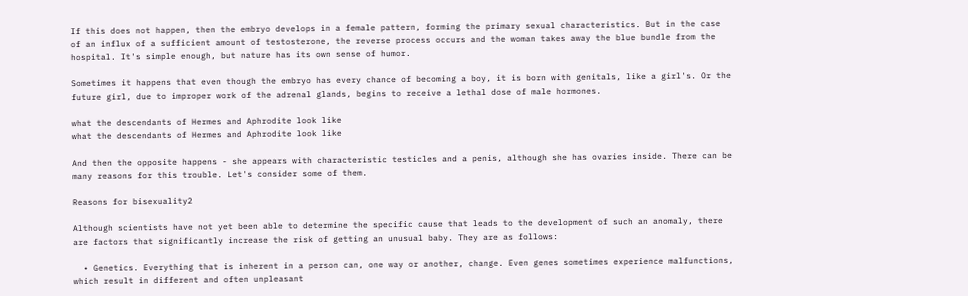If this does not happen, then the embryo develops in a female pattern, forming the primary sexual characteristics. But in the case of an influx of a sufficient amount of testosterone, the reverse process occurs and the woman takes away the blue bundle from the hospital. It's simple enough, but nature has its own sense of humor.

Sometimes it happens that even though the embryo has every chance of becoming a boy, it is born with genitals, like a girl's. Or the future girl, due to improper work of the adrenal glands, begins to receive a lethal dose of male hormones.

what the descendants of Hermes and Aphrodite look like
what the descendants of Hermes and Aphrodite look like

And then the opposite happens - she appears with characteristic testicles and a penis, although she has ovaries inside. There can be many reasons for this trouble. Let's consider some of them.

Reasons for bisexuality2

Although scientists have not yet been able to determine the specific cause that leads to the development of such an anomaly, there are factors that significantly increase the risk of getting an unusual baby. They are as follows:

  • Genetics. Everything that is inherent in a person can, one way or another, change. Even genes sometimes experience malfunctions, which result in different and often unpleasant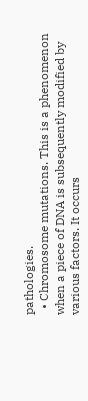pathologies.
  • Chromosome mutations. This is a phenomenon when a piece of DNA is subsequently modified by various factors. It occurs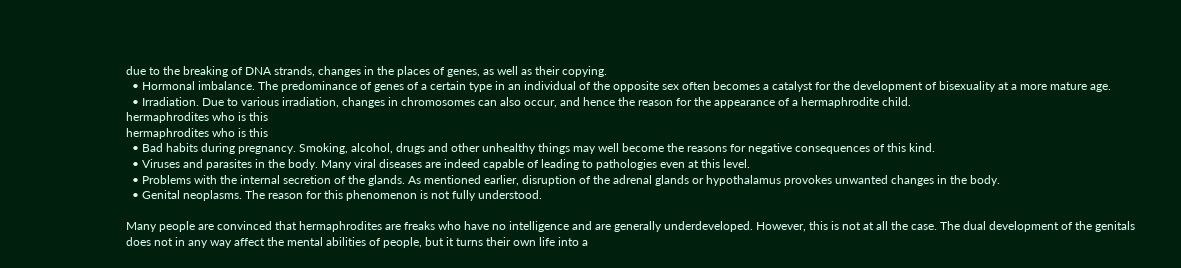due to the breaking of DNA strands, changes in the places of genes, as well as their copying.
  • Hormonal imbalance. The predominance of genes of a certain type in an individual of the opposite sex often becomes a catalyst for the development of bisexuality at a more mature age.
  • Irradiation. Due to various irradiation, changes in chromosomes can also occur, and hence the reason for the appearance of a hermaphrodite child.
hermaphrodites who is this
hermaphrodites who is this
  • Bad habits during pregnancy. Smoking, alcohol, drugs and other unhealthy things may well become the reasons for negative consequences of this kind.
  • Viruses and parasites in the body. Many viral diseases are indeed capable of leading to pathologies even at this level.
  • Problems with the internal secretion of the glands. As mentioned earlier, disruption of the adrenal glands or hypothalamus provokes unwanted changes in the body.
  • Genital neoplasms. The reason for this phenomenon is not fully understood.

Many people are convinced that hermaphrodites are freaks who have no intelligence and are generally underdeveloped. However, this is not at all the case. The dual development of the genitals does not in any way affect the mental abilities of people, but it turns their own life into a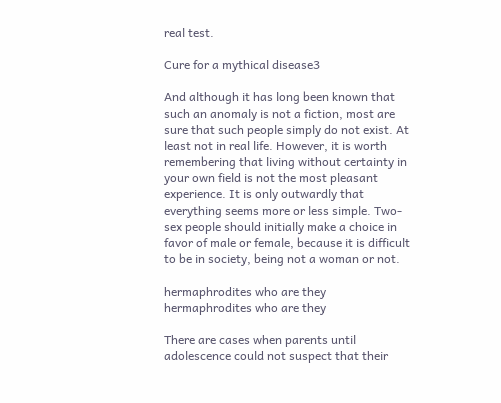real test.

Cure for a mythical disease3

And although it has long been known that such an anomaly is not a fiction, most are sure that such people simply do not exist. At least not in real life. However, it is worth remembering that living without certainty in your own field is not the most pleasant experience. It is only outwardly that everything seems more or less simple. Two-sex people should initially make a choice in favor of male or female, because it is difficult to be in society, being not a woman or not.

hermaphrodites who are they
hermaphrodites who are they

There are cases when parents until adolescence could not suspect that their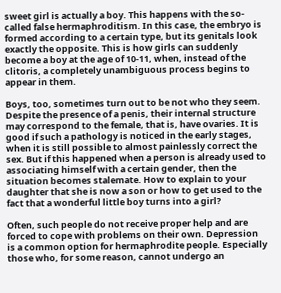sweet girl is actually a boy. This happens with the so-called false hermaphroditism. In this case, the embryo is formed according to a certain type, but its genitals look exactly the opposite. This is how girls can suddenly become a boy at the age of 10-11, when, instead of the clitoris, a completely unambiguous process begins to appear in them.

Boys, too, sometimes turn out to be not who they seem. Despite the presence of a penis, their internal structure may correspond to the female, that is, have ovaries. It is good if such a pathology is noticed in the early stages, when it is still possible to almost painlessly correct the sex. But if this happened when a person is already used to associating himself with a certain gender, then the situation becomes stalemate. How to explain to your daughter that she is now a son or how to get used to the fact that a wonderful little boy turns into a girl?

Often, such people do not receive proper help and are forced to cope with problems on their own. Depression is a common option for hermaphrodite people. Especially those who, for some reason, cannot undergo an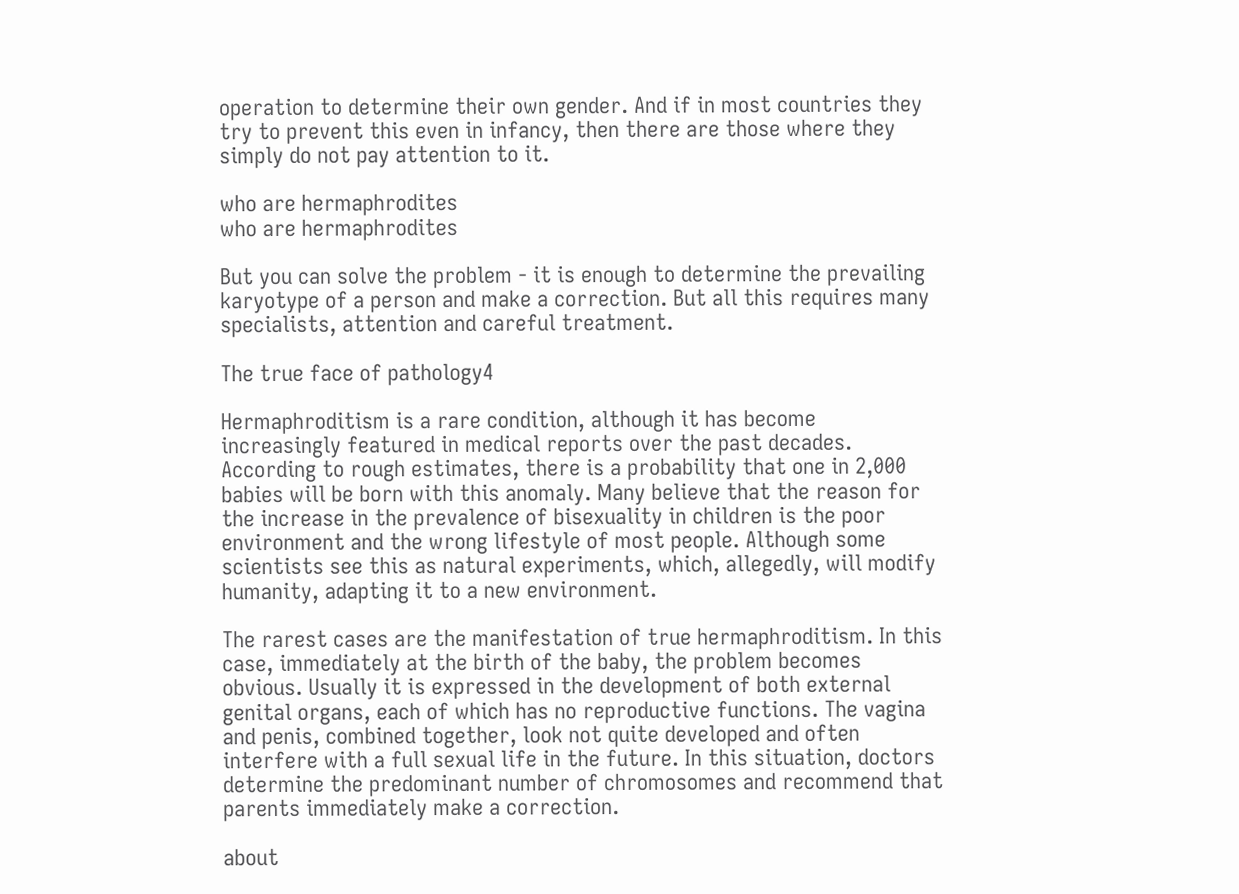operation to determine their own gender. And if in most countries they try to prevent this even in infancy, then there are those where they simply do not pay attention to it.

who are hermaphrodites
who are hermaphrodites

But you can solve the problem - it is enough to determine the prevailing karyotype of a person and make a correction. But all this requires many specialists, attention and careful treatment.

The true face of pathology4

Hermaphroditism is a rare condition, although it has become increasingly featured in medical reports over the past decades. According to rough estimates, there is a probability that one in 2,000 babies will be born with this anomaly. Many believe that the reason for the increase in the prevalence of bisexuality in children is the poor environment and the wrong lifestyle of most people. Although some scientists see this as natural experiments, which, allegedly, will modify humanity, adapting it to a new environment.

The rarest cases are the manifestation of true hermaphroditism. In this case, immediately at the birth of the baby, the problem becomes obvious. Usually it is expressed in the development of both external genital organs, each of which has no reproductive functions. The vagina and penis, combined together, look not quite developed and often interfere with a full sexual life in the future. In this situation, doctors determine the predominant number of chromosomes and recommend that parents immediately make a correction.

about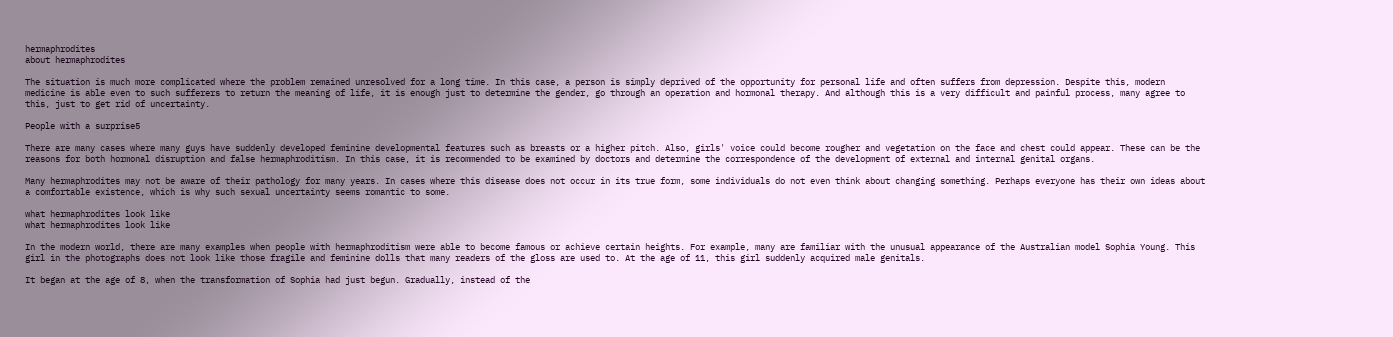hermaphrodites
about hermaphrodites

The situation is much more complicated where the problem remained unresolved for a long time. In this case, a person is simply deprived of the opportunity for personal life and often suffers from depression. Despite this, modern medicine is able even to such sufferers to return the meaning of life, it is enough just to determine the gender, go through an operation and hormonal therapy. And although this is a very difficult and painful process, many agree to this, just to get rid of uncertainty.

People with a surprise5

There are many cases where many guys have suddenly developed feminine developmental features such as breasts or a higher pitch. Also, girls' voice could become rougher and vegetation on the face and chest could appear. These can be the reasons for both hormonal disruption and false hermaphroditism. In this case, it is recommended to be examined by doctors and determine the correspondence of the development of external and internal genital organs.

Many hermaphrodites may not be aware of their pathology for many years. In cases where this disease does not occur in its true form, some individuals do not even think about changing something. Perhaps everyone has their own ideas about a comfortable existence, which is why such sexual uncertainty seems romantic to some.

what hermaphrodites look like
what hermaphrodites look like

In the modern world, there are many examples when people with hermaphroditism were able to become famous or achieve certain heights. For example, many are familiar with the unusual appearance of the Australian model Sophia Young. This girl in the photographs does not look like those fragile and feminine dolls that many readers of the gloss are used to. At the age of 11, this girl suddenly acquired male genitals.

It began at the age of 8, when the transformation of Sophia had just begun. Gradually, instead of the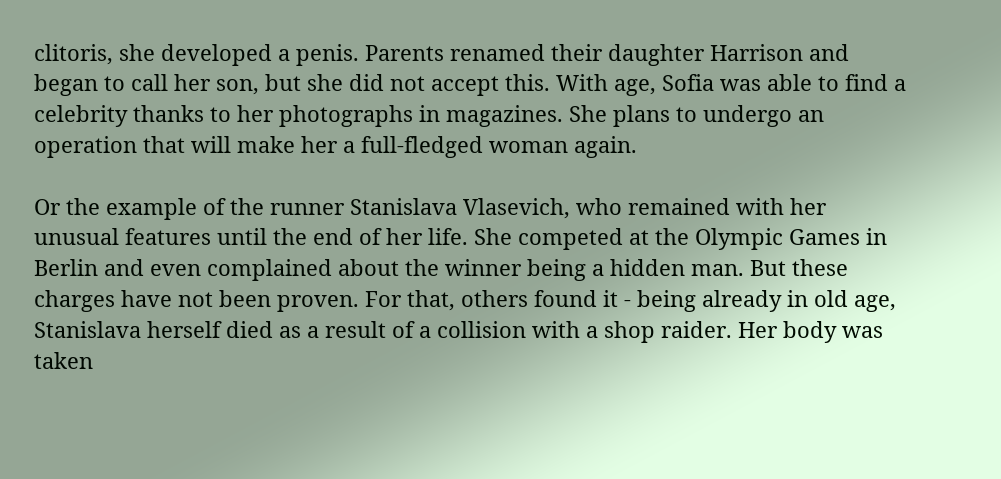clitoris, she developed a penis. Parents renamed their daughter Harrison and began to call her son, but she did not accept this. With age, Sofia was able to find a celebrity thanks to her photographs in magazines. She plans to undergo an operation that will make her a full-fledged woman again.

Or the example of the runner Stanislava Vlasevich, who remained with her unusual features until the end of her life. She competed at the Olympic Games in Berlin and even complained about the winner being a hidden man. But these charges have not been proven. For that, others found it - being already in old age, Stanislava herself died as a result of a collision with a shop raider. Her body was taken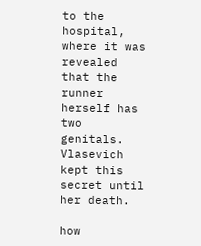to the hospital, where it was revealed that the runner herself has two genitals. Vlasevich kept this secret until her death.

how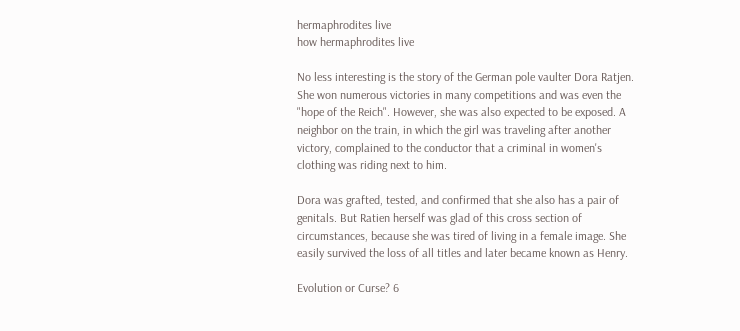hermaphrodites live
how hermaphrodites live

No less interesting is the story of the German pole vaulter Dora Ratjen. She won numerous victories in many competitions and was even the "hope of the Reich". However, she was also expected to be exposed. A neighbor on the train, in which the girl was traveling after another victory, complained to the conductor that a criminal in women's clothing was riding next to him.

Dora was grafted, tested, and confirmed that she also has a pair of genitals. But Ratien herself was glad of this cross section of circumstances, because she was tired of living in a female image. She easily survived the loss of all titles and later became known as Henry.

Evolution or Curse? 6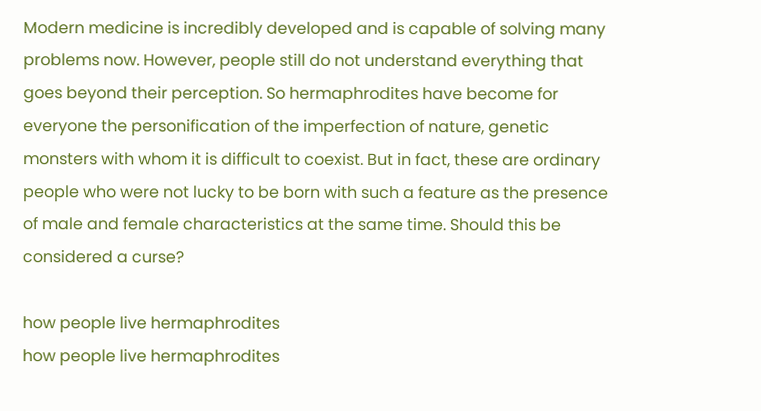Modern medicine is incredibly developed and is capable of solving many problems now. However, people still do not understand everything that goes beyond their perception. So hermaphrodites have become for everyone the personification of the imperfection of nature, genetic monsters with whom it is difficult to coexist. But in fact, these are ordinary people who were not lucky to be born with such a feature as the presence of male and female characteristics at the same time. Should this be considered a curse?

how people live hermaphrodites
how people live hermaphrodites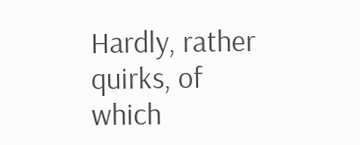Hardly, rather quirks, of which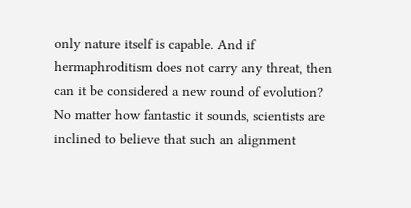only nature itself is capable. And if hermaphroditism does not carry any threat, then can it be considered a new round of evolution? No matter how fantastic it sounds, scientists are inclined to believe that such an alignment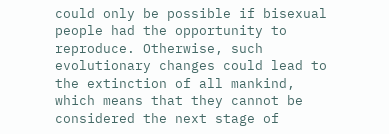could only be possible if bisexual people had the opportunity to reproduce. Otherwise, such evolutionary changes could lead to the extinction of all mankind, which means that they cannot be considered the next stage of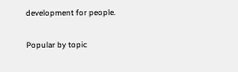development for people.

Popular by topic